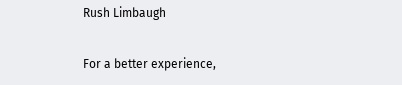Rush Limbaugh

For a better experience,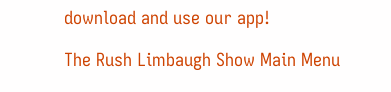download and use our app!

The Rush Limbaugh Show Main Menu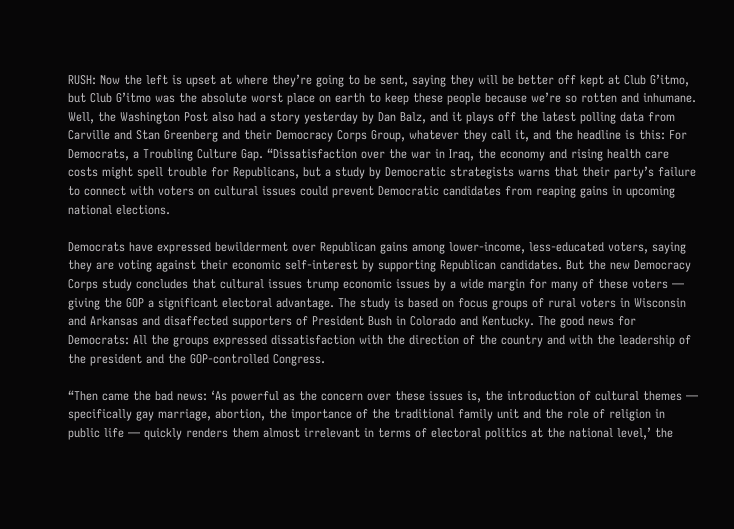RUSH: Now the left is upset at where they’re going to be sent, saying they will be better off kept at Club G’itmo, but Club G’itmo was the absolute worst place on earth to keep these people because we’re so rotten and inhumane. Well, the Washington Post also had a story yesterday by Dan Balz, and it plays off the latest polling data from Carville and Stan Greenberg and their Democracy Corps Group, whatever they call it, and the headline is this: For Democrats, a Troubling Culture Gap. “Dissatisfaction over the war in Iraq, the economy and rising health care costs might spell trouble for Republicans, but a study by Democratic strategists warns that their party’s failure to connect with voters on cultural issues could prevent Democratic candidates from reaping gains in upcoming national elections.

Democrats have expressed bewilderment over Republican gains among lower-income, less-educated voters, saying they are voting against their economic self-interest by supporting Republican candidates. But the new Democracy Corps study concludes that cultural issues trump economic issues by a wide margin for many of these voters — giving the GOP a significant electoral advantage. The study is based on focus groups of rural voters in Wisconsin and Arkansas and disaffected supporters of President Bush in Colorado and Kentucky. The good news for Democrats: All the groups expressed dissatisfaction with the direction of the country and with the leadership of the president and the GOP-controlled Congress.

“Then came the bad news: ‘As powerful as the concern over these issues is, the introduction of cultural themes — specifically gay marriage, abortion, the importance of the traditional family unit and the role of religion in public life — quickly renders them almost irrelevant in terms of electoral politics at the national level,’ the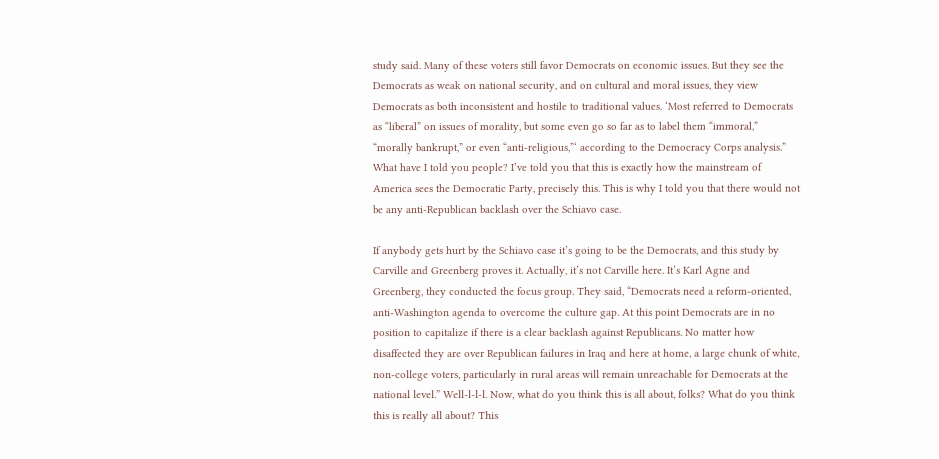study said. Many of these voters still favor Democrats on economic issues. But they see the Democrats as weak on national security, and on cultural and moral issues, they view Democrats as both inconsistent and hostile to traditional values. ‘Most referred to Democrats as “liberal” on issues of morality, but some even go so far as to label them “immoral,” “morally bankrupt,” or even “anti-religious,”‘ according to the Democracy Corps analysis.” What have I told you people? I’ve told you that this is exactly how the mainstream of America sees the Democratic Party, precisely this. This is why I told you that there would not be any anti-Republican backlash over the Schiavo case.

If anybody gets hurt by the Schiavo case it’s going to be the Democrats, and this study by Carville and Greenberg proves it. Actually, it’s not Carville here. It’s Karl Agne and Greenberg, they conducted the focus group. They said, “Democrats need a reform-oriented, anti-Washington agenda to overcome the culture gap. At this point Democrats are in no position to capitalize if there is a clear backlash against Republicans. No matter how disaffected they are over Republican failures in Iraq and here at home, a large chunk of white, non-college voters, particularly in rural areas will remain unreachable for Democrats at the national level.” Well-l-l-l. Now, what do you think this is all about, folks? What do you think this is really all about? This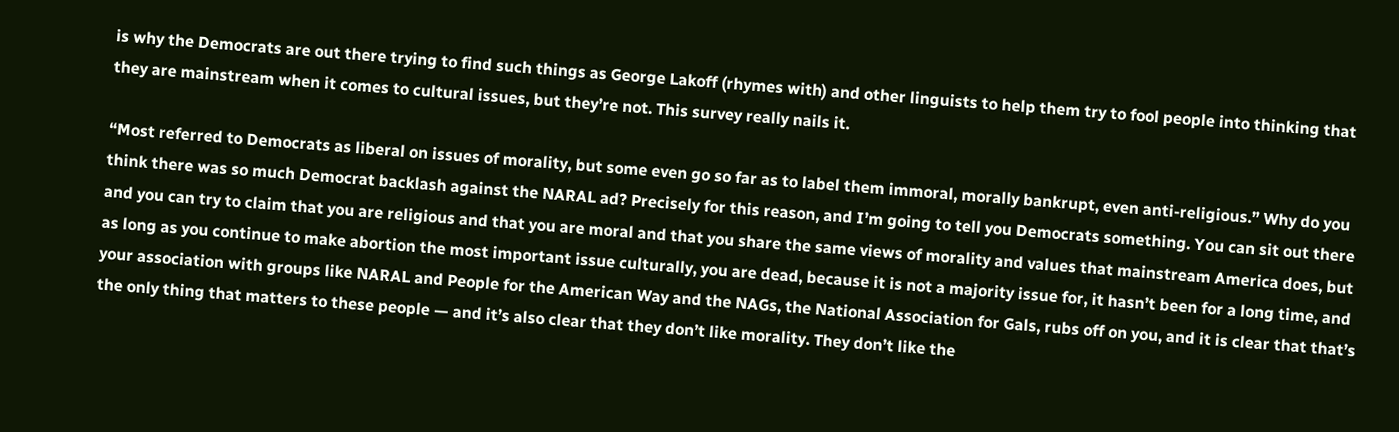is why the Democrats are out there trying to find such things as George Lakoff (rhymes with) and other linguists to help them try to fool people into thinking that they are mainstream when it comes to cultural issues, but they’re not. This survey really nails it.

“Most referred to Democrats as liberal on issues of morality, but some even go so far as to label them immoral, morally bankrupt, even anti-religious.” Why do you think there was so much Democrat backlash against the NARAL ad? Precisely for this reason, and I’m going to tell you Democrats something. You can sit out there and you can try to claim that you are religious and that you are moral and that you share the same views of morality and values that mainstream America does, but as long as you continue to make abortion the most important issue culturally, you are dead, because it is not a majority issue for, it hasn’t been for a long time, and your association with groups like NARAL and People for the American Way and the NAGs, the National Association for Gals, rubs off on you, and it is clear that that’s the only thing that matters to these people — and it’s also clear that they don’t like morality. They don’t like the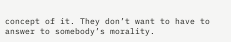concept of it. They don’t want to have to answer to somebody’s morality.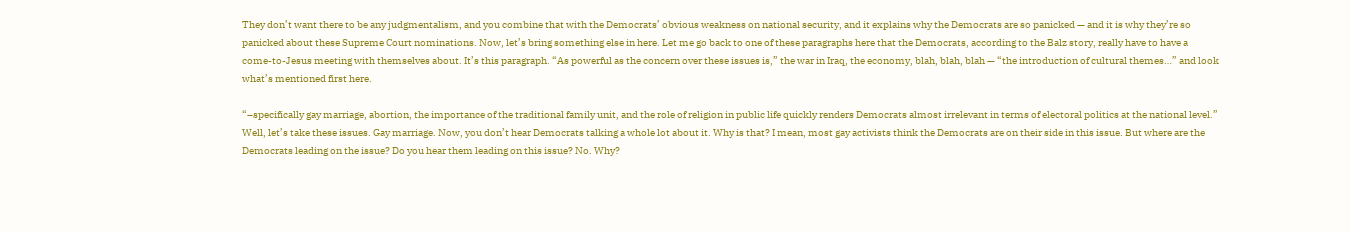They don’t want there to be any judgmentalism, and you combine that with the Democrats’ obvious weakness on national security, and it explains why the Democrats are so panicked — and it is why they’re so panicked about these Supreme Court nominations. Now, let’s bring something else in here. Let me go back to one of these paragraphs here that the Democrats, according to the Balz story, really have to have a come-to-Jesus meeting with themselves about. It’s this paragraph. “As powerful as the concern over these issues is,” the war in Iraq, the economy, blah, blah, blah — “the introduction of cultural themes…” and look what’s mentioned first here.

“–specifically gay marriage, abortion, the importance of the traditional family unit, and the role of religion in public life quickly renders Democrats almost irrelevant in terms of electoral politics at the national level.” Well, let’s take these issues. Gay marriage. Now, you don’t hear Democrats talking a whole lot about it. Why is that? I mean, most gay activists think the Democrats are on their side in this issue. But where are the Democrats leading on the issue? Do you hear them leading on this issue? No. Why?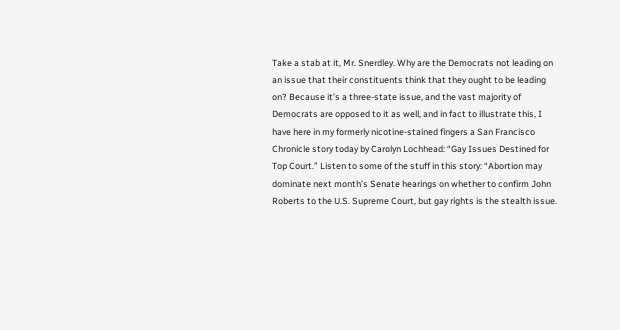Take a stab at it, Mr. Snerdley. Why are the Democrats not leading on an issue that their constituents think that they ought to be leading on? Because it’s a three-state issue, and the vast majority of Democrats are opposed to it as well, and in fact to illustrate this, I have here in my formerly nicotine-stained fingers a San Francisco Chronicle story today by Carolyn Lochhead: “Gay Issues Destined for Top Court.” Listen to some of the stuff in this story: “Abortion may dominate next month’s Senate hearings on whether to confirm John Roberts to the U.S. Supreme Court, but gay rights is the stealth issue.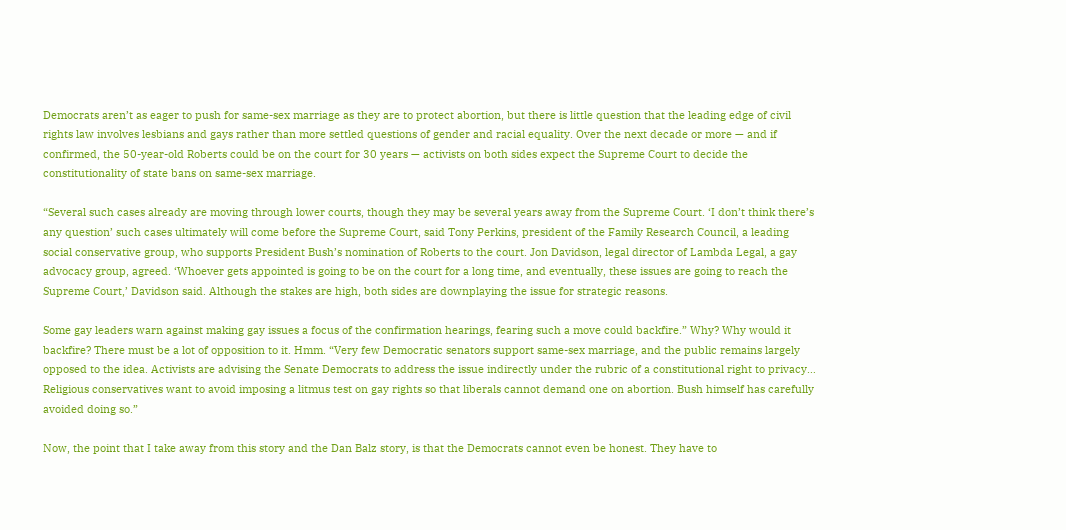Democrats aren’t as eager to push for same-sex marriage as they are to protect abortion, but there is little question that the leading edge of civil rights law involves lesbians and gays rather than more settled questions of gender and racial equality. Over the next decade or more — and if confirmed, the 50-year-old Roberts could be on the court for 30 years — activists on both sides expect the Supreme Court to decide the constitutionality of state bans on same-sex marriage.

“Several such cases already are moving through lower courts, though they may be several years away from the Supreme Court. ‘I don’t think there’s any question’ such cases ultimately will come before the Supreme Court, said Tony Perkins, president of the Family Research Council, a leading social conservative group, who supports President Bush’s nomination of Roberts to the court. Jon Davidson, legal director of Lambda Legal, a gay advocacy group, agreed. ‘Whoever gets appointed is going to be on the court for a long time, and eventually, these issues are going to reach the Supreme Court,’ Davidson said. Although the stakes are high, both sides are downplaying the issue for strategic reasons.

Some gay leaders warn against making gay issues a focus of the confirmation hearings, fearing such a move could backfire.” Why? Why would it backfire? There must be a lot of opposition to it. Hmm. “Very few Democratic senators support same-sex marriage, and the public remains largely opposed to the idea. Activists are advising the Senate Democrats to address the issue indirectly under the rubric of a constitutional right to privacy… Religious conservatives want to avoid imposing a litmus test on gay rights so that liberals cannot demand one on abortion. Bush himself has carefully avoided doing so.”

Now, the point that I take away from this story and the Dan Balz story, is that the Democrats cannot even be honest. They have to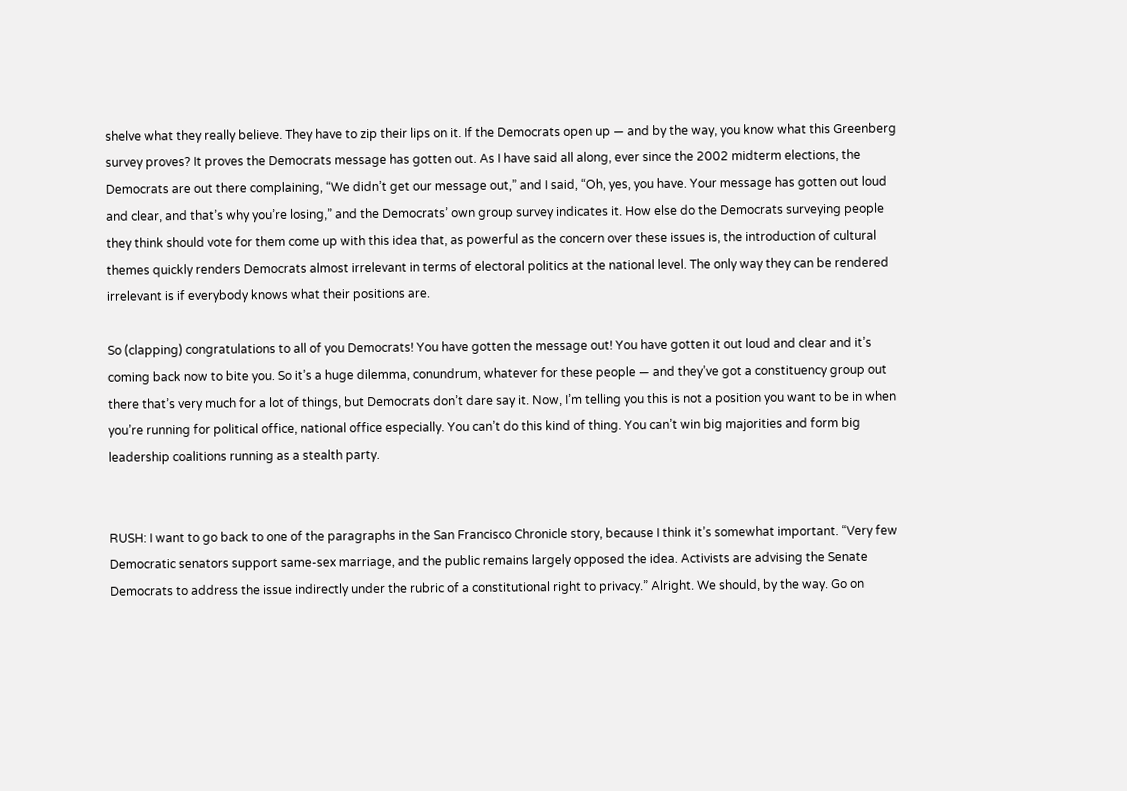shelve what they really believe. They have to zip their lips on it. If the Democrats open up — and by the way, you know what this Greenberg survey proves? It proves the Democrats message has gotten out. As I have said all along, ever since the 2002 midterm elections, the Democrats are out there complaining, “We didn’t get our message out,” and I said, “Oh, yes, you have. Your message has gotten out loud and clear, and that’s why you’re losing,” and the Democrats’ own group survey indicates it. How else do the Democrats surveying people they think should vote for them come up with this idea that, as powerful as the concern over these issues is, the introduction of cultural themes quickly renders Democrats almost irrelevant in terms of electoral politics at the national level. The only way they can be rendered irrelevant is if everybody knows what their positions are.

So (clapping) congratulations to all of you Democrats! You have gotten the message out! You have gotten it out loud and clear and it’s coming back now to bite you. So it’s a huge dilemma, conundrum, whatever for these people — and they’ve got a constituency group out there that’s very much for a lot of things, but Democrats don’t dare say it. Now, I’m telling you this is not a position you want to be in when you’re running for political office, national office especially. You can’t do this kind of thing. You can’t win big majorities and form big leadership coalitions running as a stealth party.


RUSH: I want to go back to one of the paragraphs in the San Francisco Chronicle story, because I think it’s somewhat important. “Very few Democratic senators support same-sex marriage, and the public remains largely opposed the idea. Activists are advising the Senate Democrats to address the issue indirectly under the rubric of a constitutional right to privacy.” Alright. We should, by the way. Go on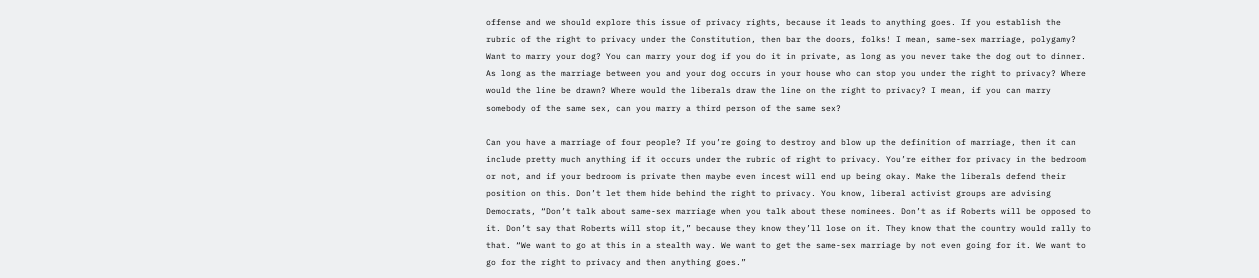offense and we should explore this issue of privacy rights, because it leads to anything goes. If you establish the rubric of the right to privacy under the Constitution, then bar the doors, folks! I mean, same-sex marriage, polygamy? Want to marry your dog? You can marry your dog if you do it in private, as long as you never take the dog out to dinner. As long as the marriage between you and your dog occurs in your house who can stop you under the right to privacy? Where would the line be drawn? Where would the liberals draw the line on the right to privacy? I mean, if you can marry somebody of the same sex, can you marry a third person of the same sex?

Can you have a marriage of four people? If you’re going to destroy and blow up the definition of marriage, then it can include pretty much anything if it occurs under the rubric of right to privacy. You’re either for privacy in the bedroom or not, and if your bedroom is private then maybe even incest will end up being okay. Make the liberals defend their position on this. Don’t let them hide behind the right to privacy. You know, liberal activist groups are advising Democrats, “Don’t talk about same-sex marriage when you talk about these nominees. Don’t as if Roberts will be opposed to it. Don’t say that Roberts will stop it,” because they know they’ll lose on it. They know that the country would rally to that. “We want to go at this in a stealth way. We want to get the same-sex marriage by not even going for it. We want to go for the right to privacy and then anything goes.”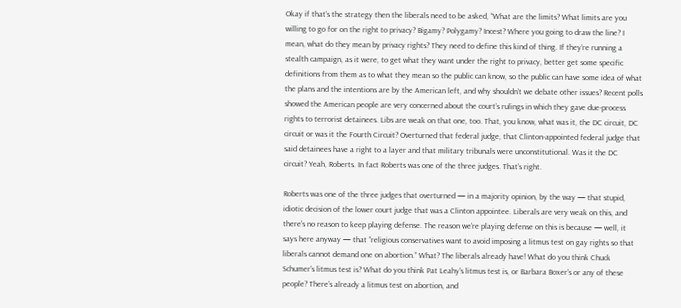Okay if that’s the strategy then the liberals need to be asked, “What are the limits? What limits are you willing to go for on the right to privacy? Bigamy? Polygamy? Incest? Where you going to draw the line? I mean, what do they mean by privacy rights? They need to define this kind of thing. If they’re running a stealth campaign, as it were, to get what they want under the right to privacy, better get some specific definitions from them as to what they mean so the public can know, so the public can have some idea of what the plans and the intentions are by the American left, and why shouldn’t we debate other issues? Recent polls showed the American people are very concerned about the court’s rulings in which they gave due-process rights to terrorist detainees. Libs are weak on that one, too. That, you know, what was it, the DC circuit, DC circuit or was it the Fourth Circuit? Overturned that federal judge, that Clinton-appointed federal judge that said detainees have a right to a layer and that military tribunals were unconstitutional. Was it the DC circuit? Yeah, Roberts. In fact Roberts was one of the three judges. That’s right.

Roberts was one of the three judges that overturned — in a majority opinion, by the way — that stupid, idiotic decision of the lower court judge that was a Clinton appointee. Liberals are very weak on this, and there’s no reason to keep playing defense. The reason we’re playing defense on this is because — well, it says here anyway — that “religious conservatives want to avoid imposing a litmus test on gay rights so that liberals cannot demand one on abortion.” What? The liberals already have! What do you think Chuck Schumer’s litmus test is? What do you think Pat Leahy’s litmus test is, or Barbara Boxer’s or any of these people? There’s already a litmus test on abortion, and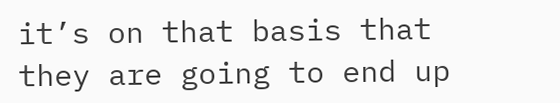it’s on that basis that they are going to end up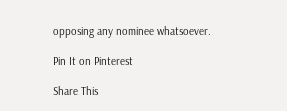opposing any nominee whatsoever.

Pin It on Pinterest

Share This